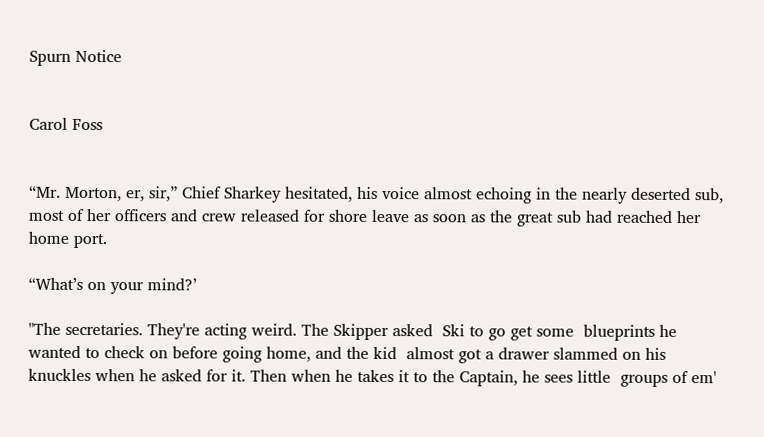Spurn Notice


Carol Foss


“Mr. Morton, er, sir,” Chief Sharkey hesitated, his voice almost echoing in the nearly deserted sub, most of her officers and crew released for shore leave as soon as the great sub had reached her home port.

“What’s on your mind?’

"The secretaries. They're acting weird. The Skipper asked  Ski to go get some  blueprints he wanted to check on before going home, and the kid  almost got a drawer slammed on his knuckles when he asked for it. Then when he takes it to the Captain, he sees little  groups of em'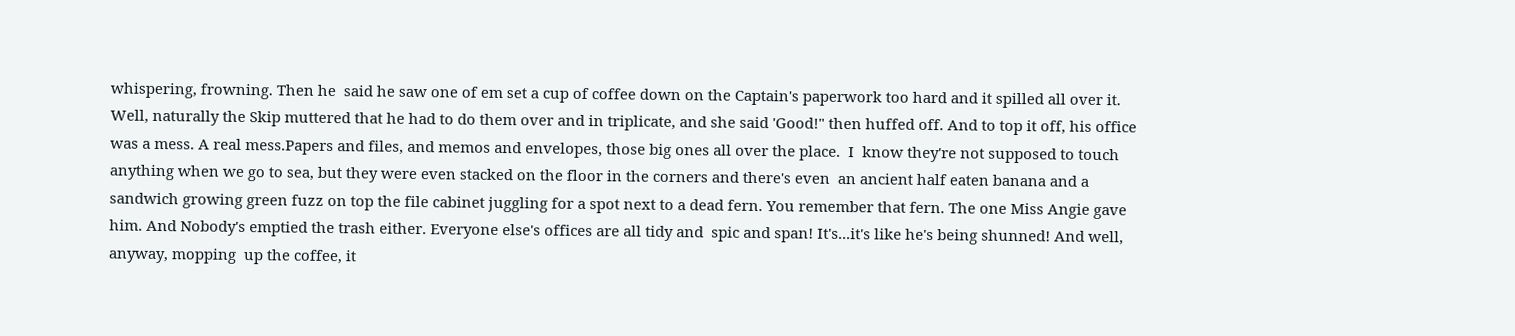whispering, frowning. Then he  said he saw one of em set a cup of coffee down on the Captain's paperwork too hard and it spilled all over it. Well, naturally the Skip muttered that he had to do them over and in triplicate, and she said 'Good!" then huffed off. And to top it off, his office was a mess. A real mess.Papers and files, and memos and envelopes, those big ones all over the place.  I  know they're not supposed to touch anything when we go to sea, but they were even stacked on the floor in the corners and there's even  an ancient half eaten banana and a sandwich growing green fuzz on top the file cabinet juggling for a spot next to a dead fern. You remember that fern. The one Miss Angie gave him. And Nobody's emptied the trash either. Everyone else's offices are all tidy and  spic and span! It's...it's like he's being shunned! And well, anyway, mopping  up the coffee, it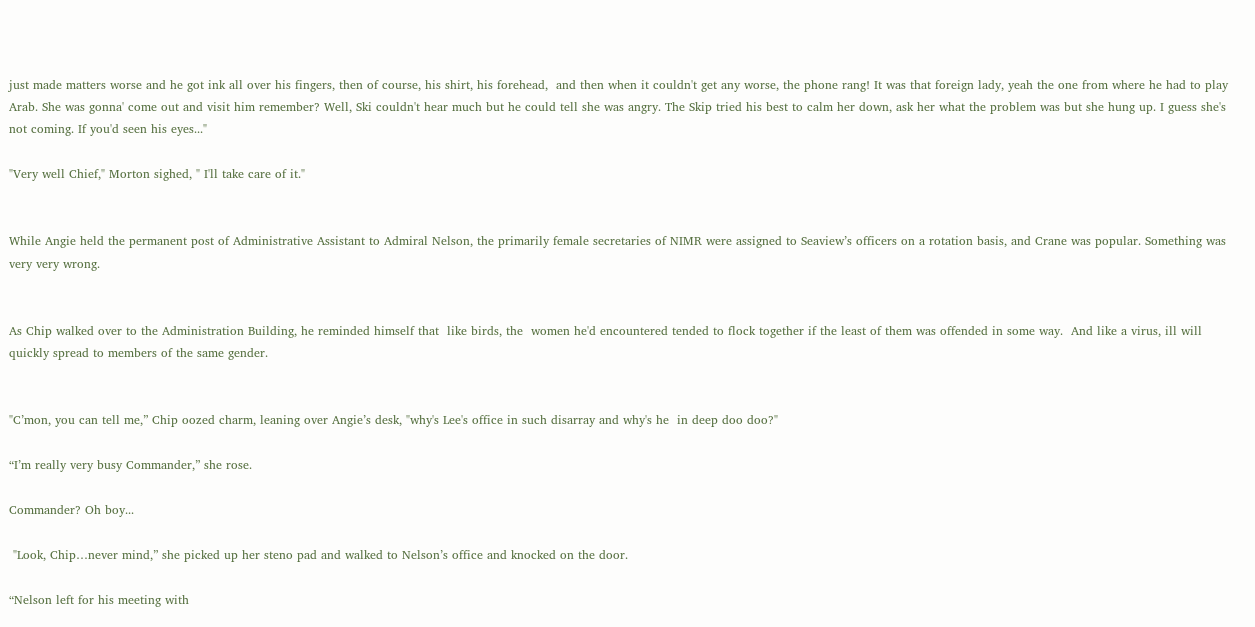just made matters worse and he got ink all over his fingers, then of course, his shirt, his forehead,  and then when it couldn't get any worse, the phone rang! It was that foreign lady, yeah the one from where he had to play Arab. She was gonna' come out and visit him remember? Well, Ski couldn't hear much but he could tell she was angry. The Skip tried his best to calm her down, ask her what the problem was but she hung up. I guess she's not coming. If you'd seen his eyes..."

"Very well Chief," Morton sighed, " I'll take care of it."


While Angie held the permanent post of Administrative Assistant to Admiral Nelson, the primarily female secretaries of NIMR were assigned to Seaview’s officers on a rotation basis, and Crane was popular. Something was very very wrong.


As Chip walked over to the Administration Building, he reminded himself that  like birds, the  women he'd encountered tended to flock together if the least of them was offended in some way.  And like a virus, ill will quickly spread to members of the same gender.


"C’mon, you can tell me,” Chip oozed charm, leaning over Angie’s desk, "why's Lee's office in such disarray and why's he  in deep doo doo?"

“I’m really very busy Commander,” she rose.

Commander? Oh boy...

 "Look, Chip…never mind,” she picked up her steno pad and walked to Nelson’s office and knocked on the door.

“Nelson left for his meeting with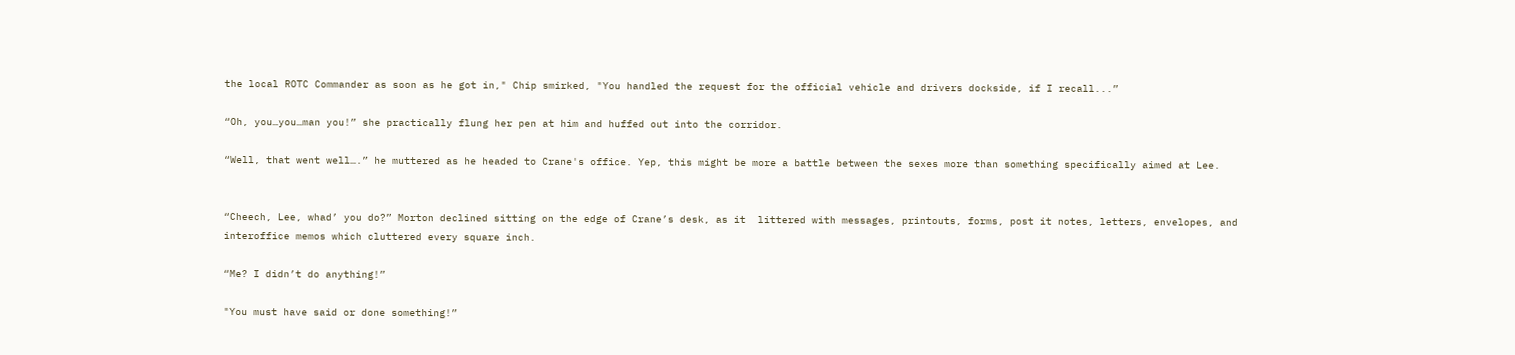the local ROTC Commander as soon as he got in," Chip smirked, "You handled the request for the official vehicle and drivers dockside, if I recall...”

“Oh, you…you…man you!” she practically flung her pen at him and huffed out into the corridor.

“Well, that went well….” he muttered as he headed to Crane's office. Yep, this might be more a battle between the sexes more than something specifically aimed at Lee.


“Cheech, Lee, whad’ you do?” Morton declined sitting on the edge of Crane’s desk, as it  littered with messages, printouts, forms, post it notes, letters, envelopes, and interoffice memos which cluttered every square inch.

“Me? I didn’t do anything!”

"You must have said or done something!”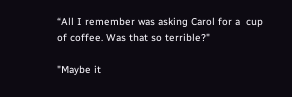“All I remember was asking Carol for a  cup of coffee. Was that so terrible?"

"Maybe it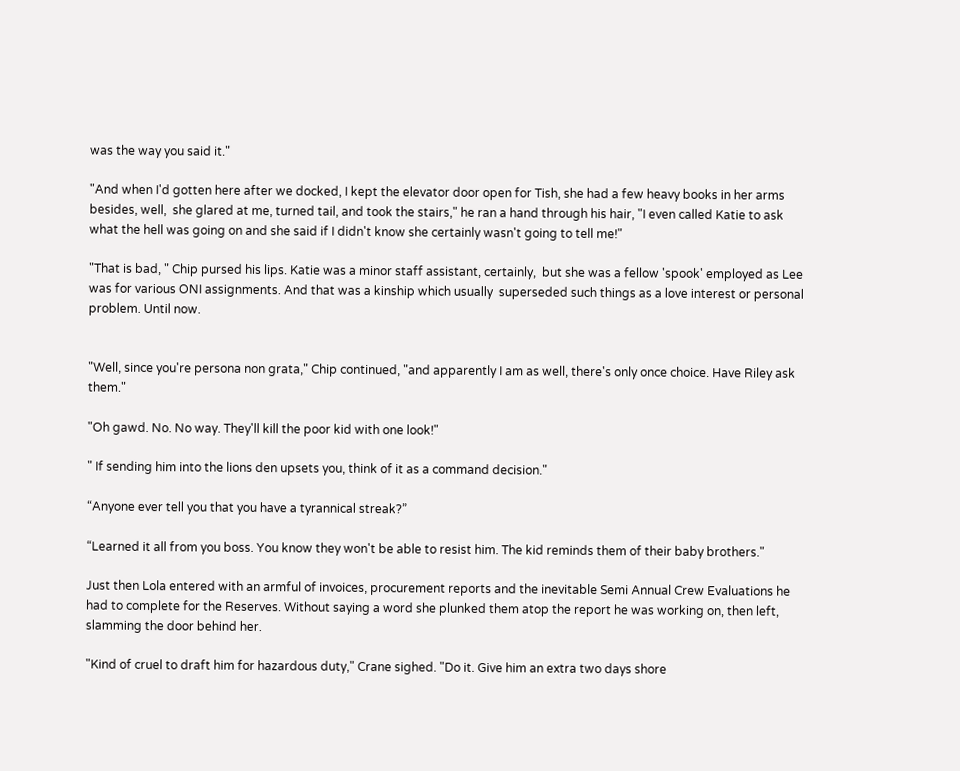was the way you said it."

"And when I'd gotten here after we docked, I kept the elevator door open for Tish, she had a few heavy books in her arms besides, well,  she glared at me, turned tail, and took the stairs," he ran a hand through his hair, "I even called Katie to ask what the hell was going on and she said if I didn't know she certainly wasn't going to tell me!"

"That is bad, " Chip pursed his lips. Katie was a minor staff assistant, certainly,  but she was a fellow 'spook' employed as Lee was for various ONI assignments. And that was a kinship which usually  superseded such things as a love interest or personal problem. Until now.


"Well, since you're persona non grata," Chip continued, "and apparently I am as well, there's only once choice. Have Riley ask them."

"Oh gawd. No. No way. They'll kill the poor kid with one look!"

" If sending him into the lions den upsets you, think of it as a command decision."

“Anyone ever tell you that you have a tyrannical streak?”

“Learned it all from you boss. You know they won't be able to resist him. The kid reminds them of their baby brothers."

Just then Lola entered with an armful of invoices, procurement reports and the inevitable Semi Annual Crew Evaluations he had to complete for the Reserves. Without saying a word she plunked them atop the report he was working on, then left, slamming the door behind her.

"Kind of cruel to draft him for hazardous duty," Crane sighed. "Do it. Give him an extra two days shore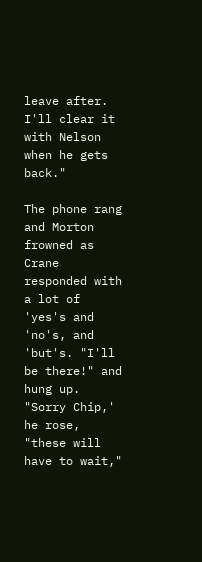leave after. I'll clear it with Nelson when he gets back."

The phone rang and Morton frowned as Crane responded with a lot of 'yes's and 'no's, and 'but's. "I'll be there!" and hung up. "Sorry Chip,' he rose, "these will have to wait,"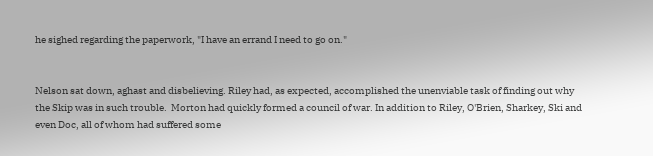he sighed regarding the paperwork, "I have an errand I need to go on."


Nelson sat down, aghast and disbelieving. Riley had, as expected, accomplished the unenviable task of finding out why the Skip was in such trouble.  Morton had quickly formed a council of war. In addition to Riley, O'Brien, Sharkey, Ski and even Doc, all of whom had suffered some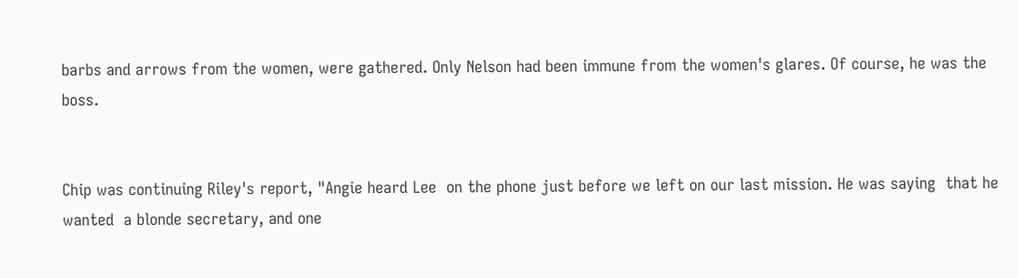barbs and arrows from the women, were gathered. Only Nelson had been immune from the women's glares. Of course, he was the boss.


Chip was continuing Riley's report, "Angie heard Lee  on the phone just before we left on our last mission. He was saying  that he wanted  a blonde secretary, and one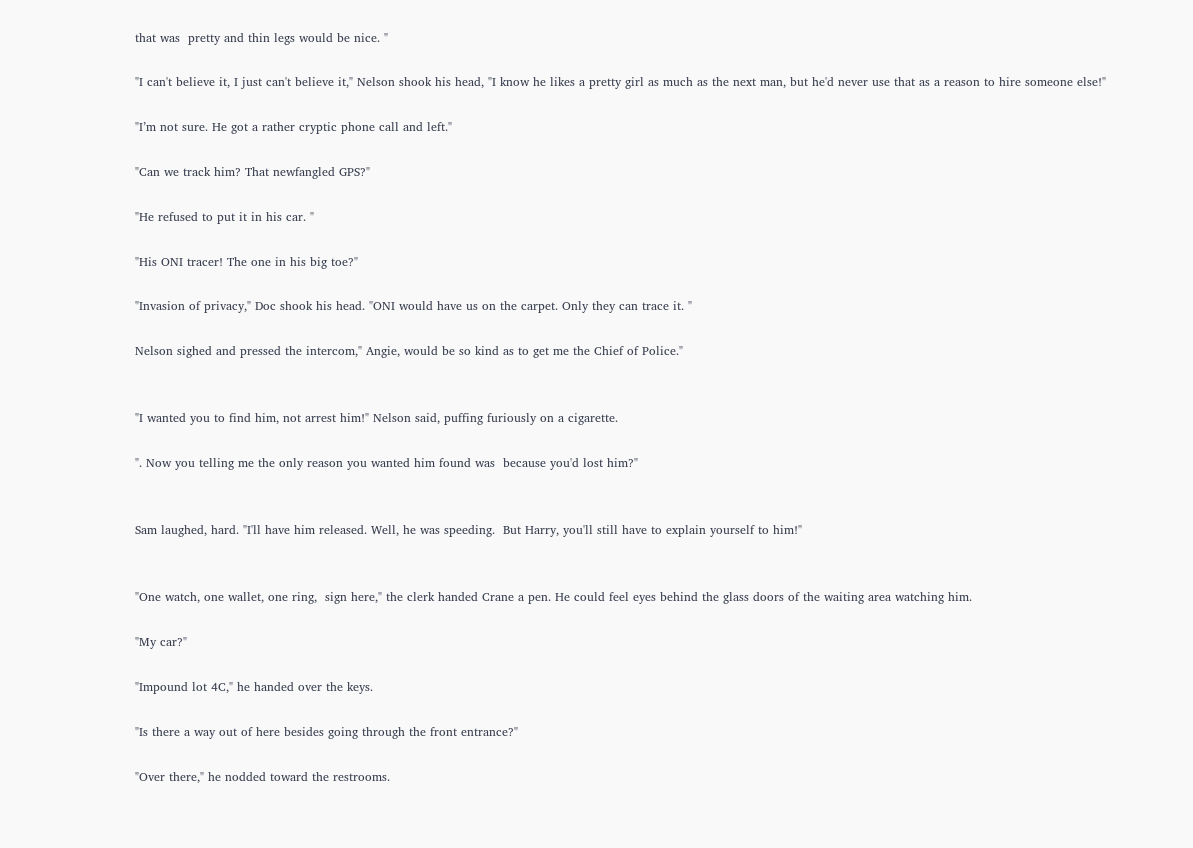that was  pretty and thin legs would be nice. "

"I can't believe it, I just can't believe it," Nelson shook his head, "I know he likes a pretty girl as much as the next man, but he'd never use that as a reason to hire someone else!"

"I’m not sure. He got a rather cryptic phone call and left."

"Can we track him? That newfangled GPS?"

"He refused to put it in his car. "

"His ONI tracer! The one in his big toe?"

"Invasion of privacy," Doc shook his head. "ONI would have us on the carpet. Only they can trace it. "

Nelson sighed and pressed the intercom," Angie, would be so kind as to get me the Chief of Police."


"I wanted you to find him, not arrest him!" Nelson said, puffing furiously on a cigarette.

". Now you telling me the only reason you wanted him found was  because you'd lost him?"


Sam laughed, hard. "I'll have him released. Well, he was speeding.  But Harry, you'll still have to explain yourself to him!"


"One watch, one wallet, one ring,  sign here," the clerk handed Crane a pen. He could feel eyes behind the glass doors of the waiting area watching him.

"My car?"

"Impound lot 4C," he handed over the keys.

"Is there a way out of here besides going through the front entrance?"

"Over there," he nodded toward the restrooms.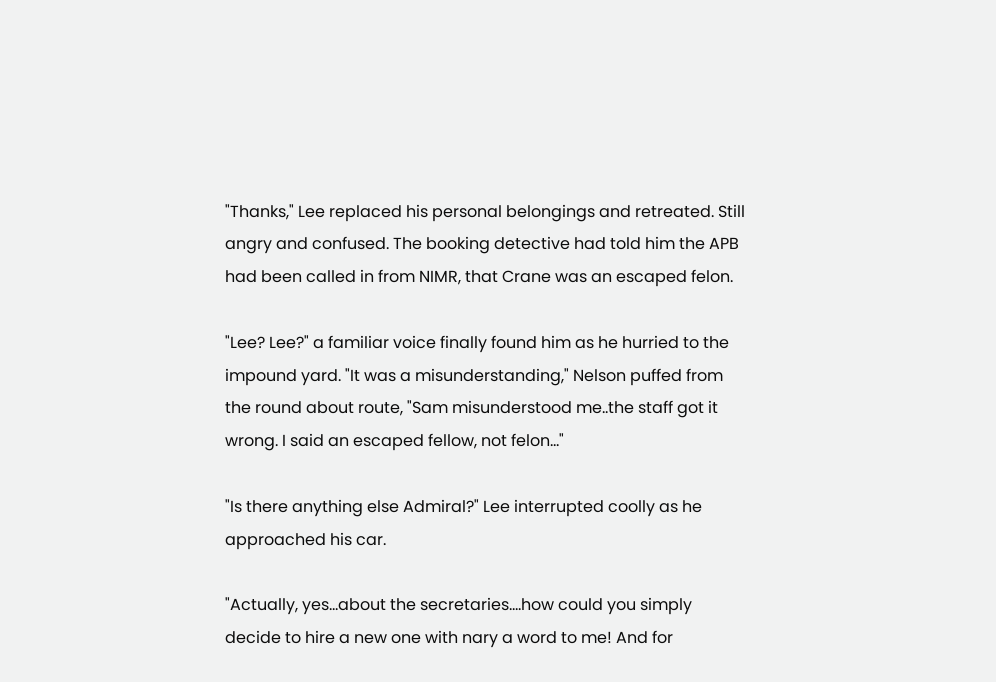"Thanks," Lee replaced his personal belongings and retreated. Still angry and confused. The booking detective had told him the APB had been called in from NIMR, that Crane was an escaped felon.

"Lee? Lee?" a familiar voice finally found him as he hurried to the impound yard. "It was a misunderstanding," Nelson puffed from the round about route, "Sam misunderstood me..the staff got it wrong. I said an escaped fellow, not felon..."

"Is there anything else Admiral?" Lee interrupted coolly as he approached his car.

"Actually, yes...about the secretaries....how could you simply decide to hire a new one with nary a word to me! And for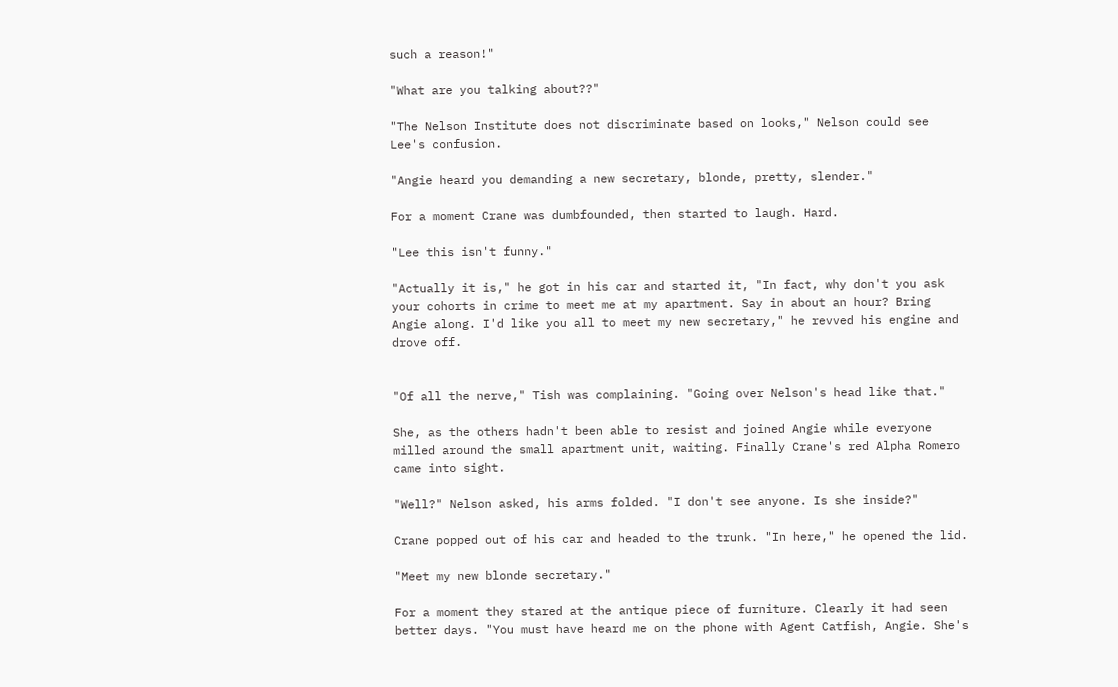such a reason!"

"What are you talking about??"

"The Nelson Institute does not discriminate based on looks," Nelson could see Lee's confusion.

"Angie heard you demanding a new secretary, blonde, pretty, slender."

For a moment Crane was dumbfounded, then started to laugh. Hard.

"Lee this isn't funny."

"Actually it is," he got in his car and started it, "In fact, why don't you ask your cohorts in crime to meet me at my apartment. Say in about an hour? Bring Angie along. I'd like you all to meet my new secretary," he revved his engine and drove off.


"Of all the nerve," Tish was complaining. "Going over Nelson's head like that."

She, as the others hadn't been able to resist and joined Angie while everyone milled around the small apartment unit, waiting. Finally Crane's red Alpha Romero came into sight.

"Well?" Nelson asked, his arms folded. "I don't see anyone. Is she inside?"

Crane popped out of his car and headed to the trunk. "In here," he opened the lid.

"Meet my new blonde secretary."

For a moment they stared at the antique piece of furniture. Clearly it had seen better days. "You must have heard me on the phone with Agent Catfish, Angie. She's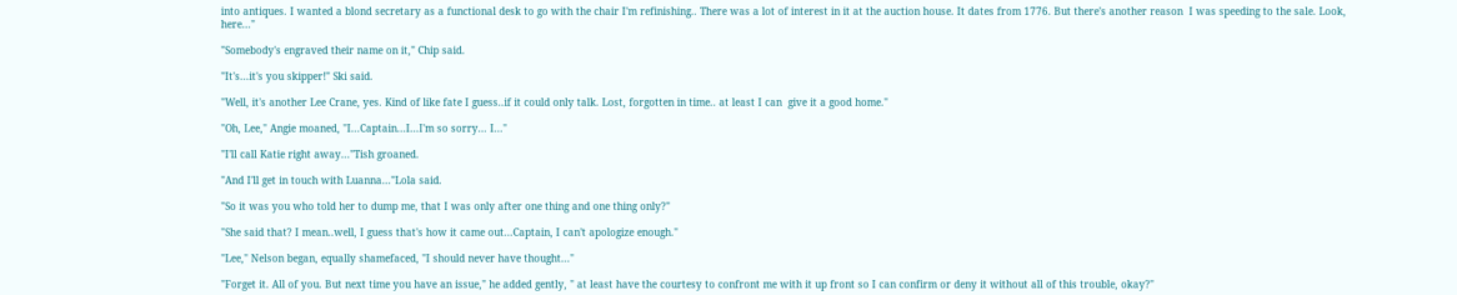into antiques. I wanted a blond secretary as a functional desk to go with the chair I'm refinishing.. There was a lot of interest in it at the auction house. It dates from 1776. But there's another reason  I was speeding to the sale. Look, here..."

"Somebody's engraved their name on it," Chip said.

"It's...it's you skipper!" Ski said.

"Well, it's another Lee Crane, yes. Kind of like fate I guess..if it could only talk. Lost, forgotten in time.. at least I can  give it a good home."

"Oh, Lee," Angie moaned, "I...Captain...I...I'm so sorry... I..."

"I'll call Katie right away..."Tish groaned.

"And I'll get in touch with Luanna..."Lola said.

"So it was you who told her to dump me, that I was only after one thing and one thing only?"

"She said that? I mean..well, I guess that's how it came out...Captain, I can't apologize enough."

"Lee," Nelson began, equally shamefaced, "I should never have thought..."

"Forget it. All of you. But next time you have an issue," he added gently, " at least have the courtesy to confront me with it up front so I can confirm or deny it without all of this trouble, okay?"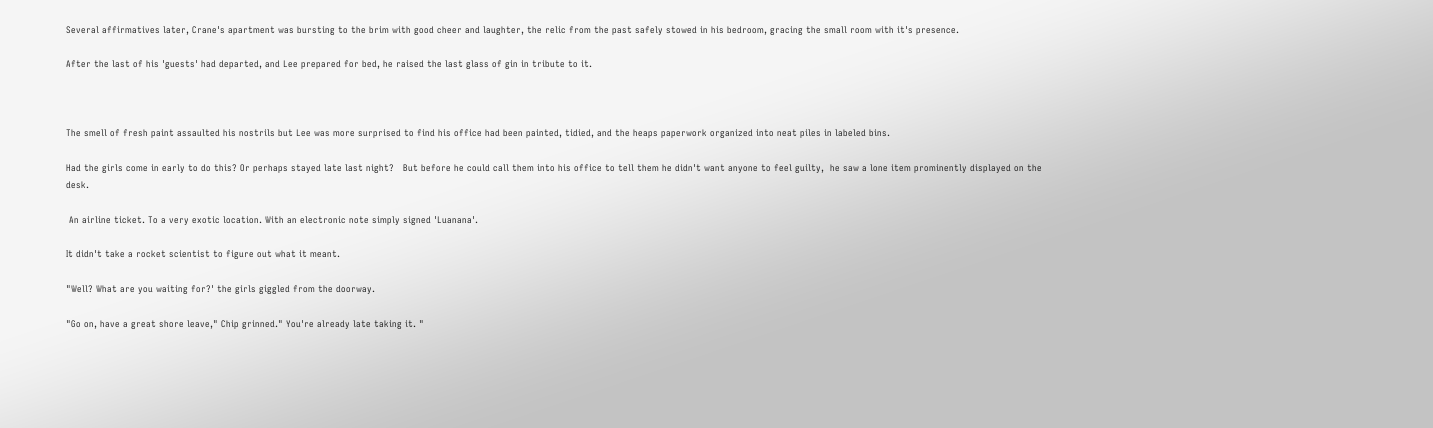Several affirmatives later, Crane's apartment was bursting to the brim with good cheer and laughter, the relic from the past safely stowed in his bedroom, gracing the small room with it's presence.

After the last of his 'guests' had departed, and Lee prepared for bed, he raised the last glass of gin in tribute to it.



The smell of fresh paint assaulted his nostrils but Lee was more surprised to find his office had been painted, tidied, and the heaps paperwork organized into neat piles in labeled bins.

Had the girls come in early to do this? Or perhaps stayed late last night?   But before he could call them into his office to tell them he didn't want anyone to feel guilty,  he saw a lone item prominently displayed on the desk.

 An airline ticket. To a very exotic location. With an electronic note simply signed 'Luanana'.

It didn't take a rocket scientist to figure out what it meant.

"Well? What are you waiting for?' the girls giggled from the doorway.

"Go on, have a great shore leave," Chip grinned." You're already late taking it. "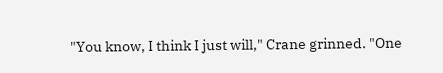"You know, I think I just will," Crane grinned. "One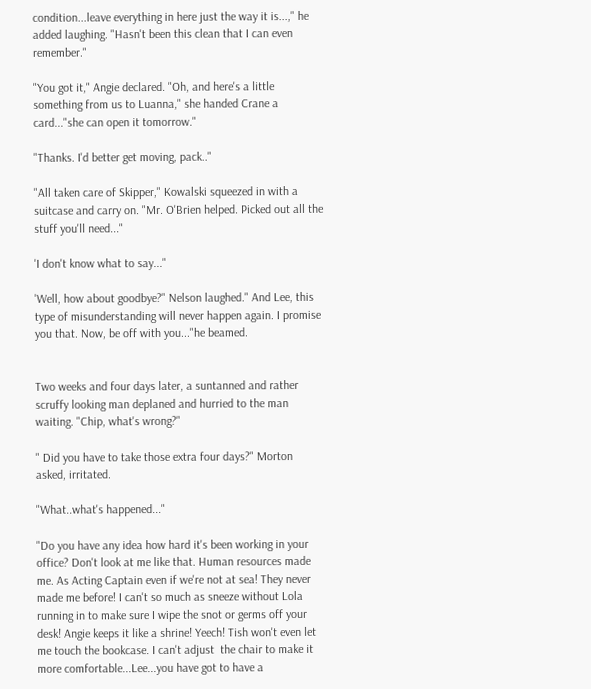condition...leave everything in here just the way it is...," he added laughing. "Hasn't been this clean that I can even remember."

"You got it," Angie declared. "Oh, and here's a little something from us to Luanna," she handed Crane a card..."she can open it tomorrow."

"Thanks. I'd better get moving, pack.."

"All taken care of Skipper," Kowalski squeezed in with a suitcase and carry on. "Mr. O'Brien helped. Picked out all the stuff you'll need..."

'I don't know what to say..."

'Well, how about goodbye?" Nelson laughed." And Lee, this type of misunderstanding will never happen again. I promise you that. Now, be off with you..."he beamed.


Two weeks and four days later, a suntanned and rather scruffy looking man deplaned and hurried to the man waiting. "Chip, what's wrong?"

" Did you have to take those extra four days?" Morton asked, irritated.

"What..what's happened..."

"Do you have any idea how hard it's been working in your office? Don't look at me like that. Human resources made me. As Acting Captain even if we're not at sea! They never made me before! I can't so much as sneeze without Lola running in to make sure I wipe the snot or germs off your desk! Angie keeps it like a shrine! Yeech! Tish won't even let me touch the bookcase. I can't adjust  the chair to make it more comfortable...Lee...you have got to have a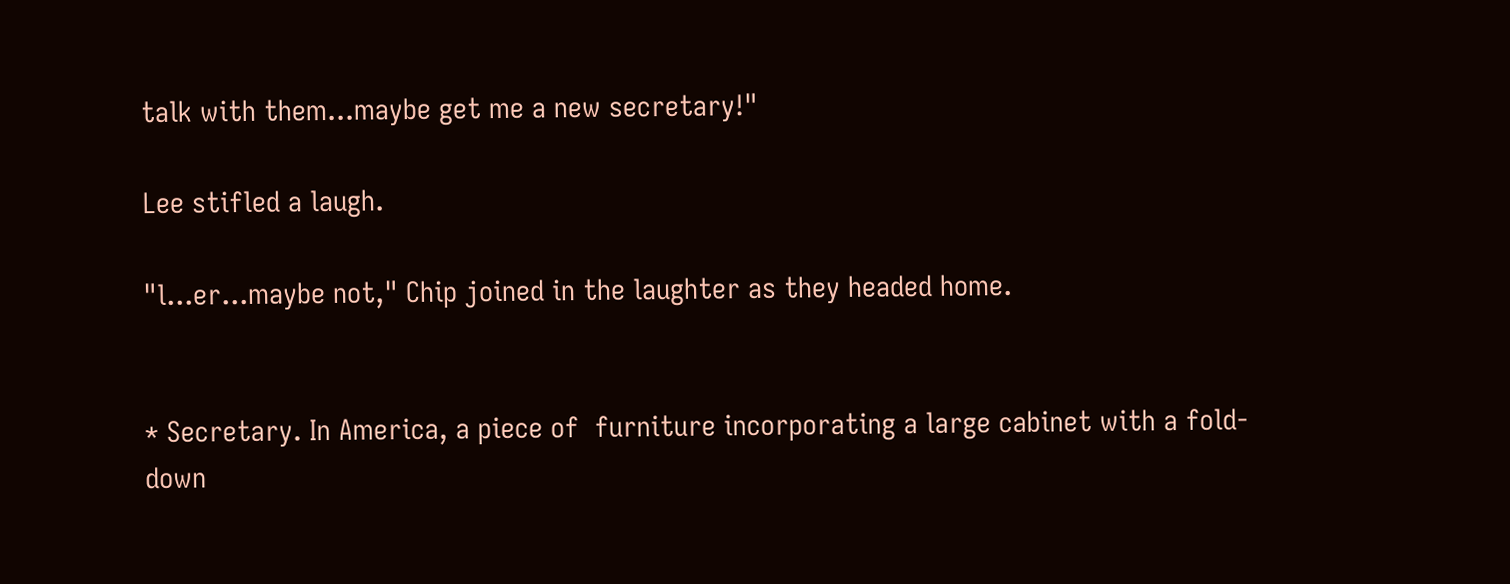talk with them...maybe get me a new secretary!"

Lee stifled a laugh.

"l...er...maybe not," Chip joined in the laughter as they headed home.


* Secretary. In America, a piece of  furniture incorporating a large cabinet with a fold-down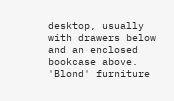desktop, usually with drawers below and an enclosed bookcase above. 'Blond' furniture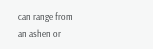can range from an ashen or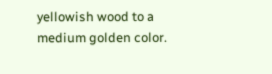yellowish wood to a medium golden color.